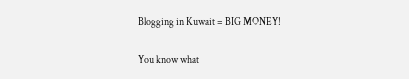Blogging in Kuwait = BIG MONEY!

You know what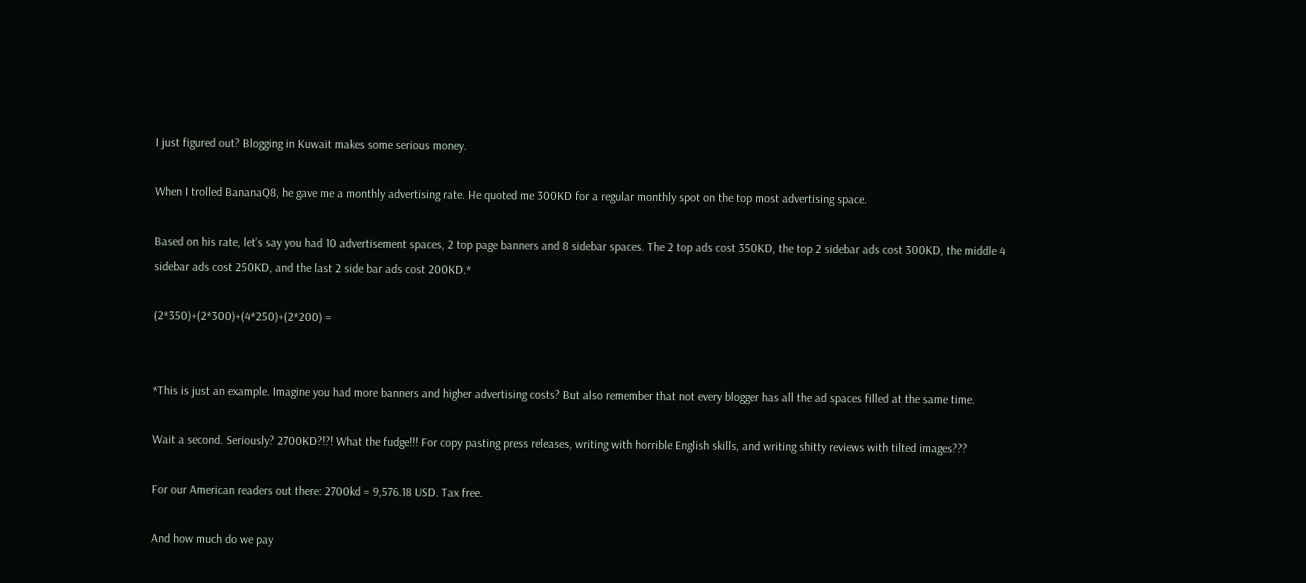I just figured out? Blogging in Kuwait makes some serious money.

When I trolled BananaQ8, he gave me a monthly advertising rate. He quoted me 300KD for a regular monthly spot on the top most advertising space.

Based on his rate, let’s say you had 10 advertisement spaces, 2 top page banners and 8 sidebar spaces. The 2 top ads cost 350KD, the top 2 sidebar ads cost 300KD, the middle 4 sidebar ads cost 250KD, and the last 2 side bar ads cost 200KD.*

(2*350)+(2*300)+(4*250)+(2*200) =


*This is just an example. Imagine you had more banners and higher advertising costs? But also remember that not every blogger has all the ad spaces filled at the same time.

Wait a second. Seriously? 2700KD?!?! What the fudge!!! For copy pasting press releases, writing with horrible English skills, and writing shitty reviews with tilted images???

For our American readers out there: 2700kd = 9,576.18 USD. Tax free.

And how much do we pay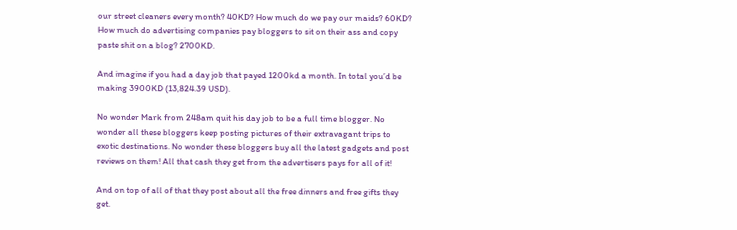our street cleaners every month? 40KD? How much do we pay our maids? 60KD? How much do advertising companies pay bloggers to sit on their ass and copy paste shit on a blog? 2700KD.

And imagine if you had a day job that payed 1200kd a month. In total you’d be making 3900KD (13,824.39 USD).

No wonder Mark from 248am quit his day job to be a full time blogger. No wonder all these bloggers keep posting pictures of their extravagant trips to exotic destinations. No wonder these bloggers buy all the latest gadgets and post reviews on them! All that cash they get from the advertisers pays for all of it!

And on top of all of that they post about all the free dinners and free gifts they get.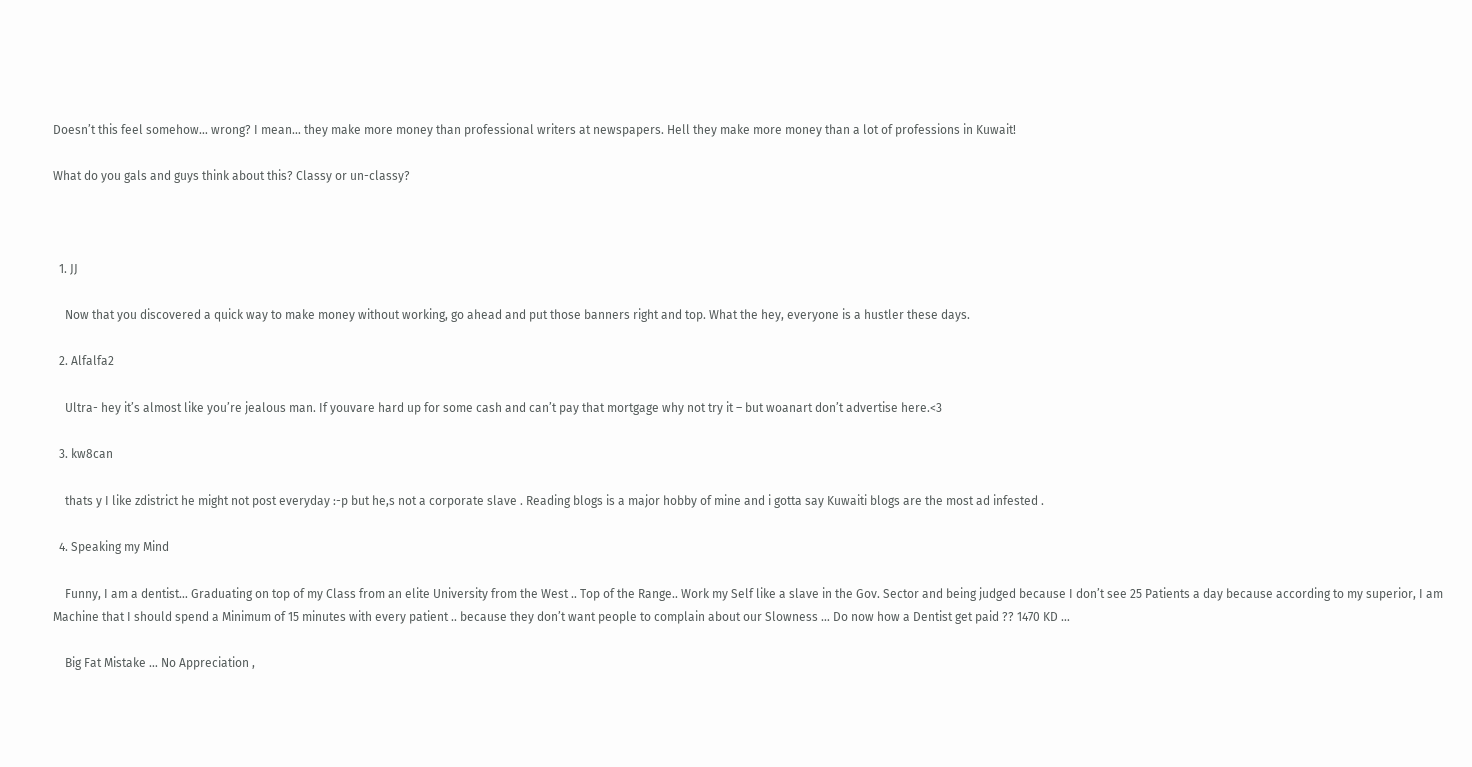Doesn’t this feel somehow… wrong? I mean… they make more money than professional writers at newspapers. Hell they make more money than a lot of professions in Kuwait!

What do you gals and guys think about this? Classy or un-classy?



  1. JJ

    Now that you discovered a quick way to make money without working, go ahead and put those banners right and top. What the hey, everyone is a hustler these days.

  2. Alfalfa2

    Ultra- hey it’s almost like you’re jealous man. If youvare hard up for some cash and can’t pay that mortgage why not try it – but woanart don’t advertise here.<3

  3. kw8can

    thats y I like zdistrict he might not post everyday :-p but he,s not a corporate slave . Reading blogs is a major hobby of mine and i gotta say Kuwaiti blogs are the most ad infested .

  4. Speaking my Mind

    Funny, I am a dentist… Graduating on top of my Class from an elite University from the West .. Top of the Range.. Work my Self like a slave in the Gov. Sector and being judged because I don’t see 25 Patients a day because according to my superior, I am Machine that I should spend a Minimum of 15 minutes with every patient .. because they don’t want people to complain about our Slowness … Do now how a Dentist get paid ?? 1470 KD …

    Big Fat Mistake … No Appreciation ,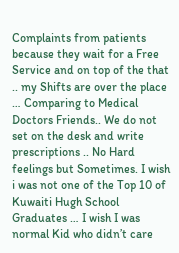Complaints from patients because they wait for a Free Service and on top of the that .. my Shifts are over the place … Comparing to Medical Doctors Friends.. We do not set on the desk and write prescriptions .. No Hard feelings but Sometimes. I wish i was not one of the Top 10 of Kuwaiti Hugh School Graduates … I wish I was normal Kid who didn’t care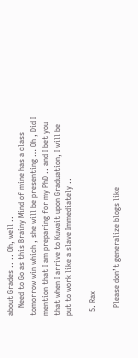about Grades .. .. Oh, well ..
    Need to Go as this Brainy Mind of mine has a class tomorrow win which , she will be presenting … Oh , Did I mention that I am preparing for my PhD .. and I bet you that when I arrive to Kuwait upon Graduation, I will be put to work like a slave Immediately ..

  5. Rax

    Please don’t generalize blogs like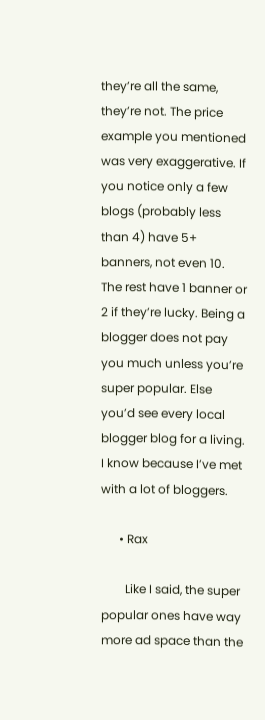they’re all the same, they’re not. The price example you mentioned was very exaggerative. If you notice only a few blogs (probably less than 4) have 5+ banners, not even 10. The rest have 1 banner or 2 if they’re lucky. Being a blogger does not pay you much unless you’re super popular. Else you’d see every local blogger blog for a living. I know because I’ve met with a lot of bloggers.

      • Rax

        Like I said, the super popular ones have way more ad space than the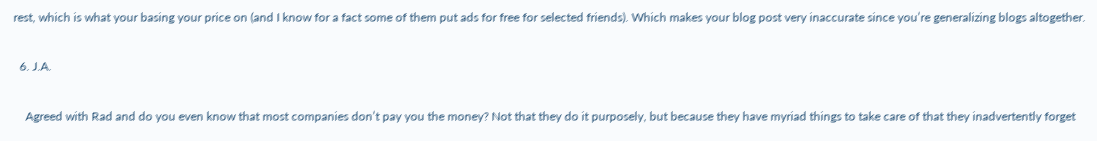rest, which is what your basing your price on (and I know for a fact some of them put ads for free for selected friends). Which makes your blog post very inaccurate since you’re generalizing blogs altogether.

  6. J.A.

    Agreed with Rad and do you even know that most companies don’t pay you the money? Not that they do it purposely, but because they have myriad things to take care of that they inadvertently forget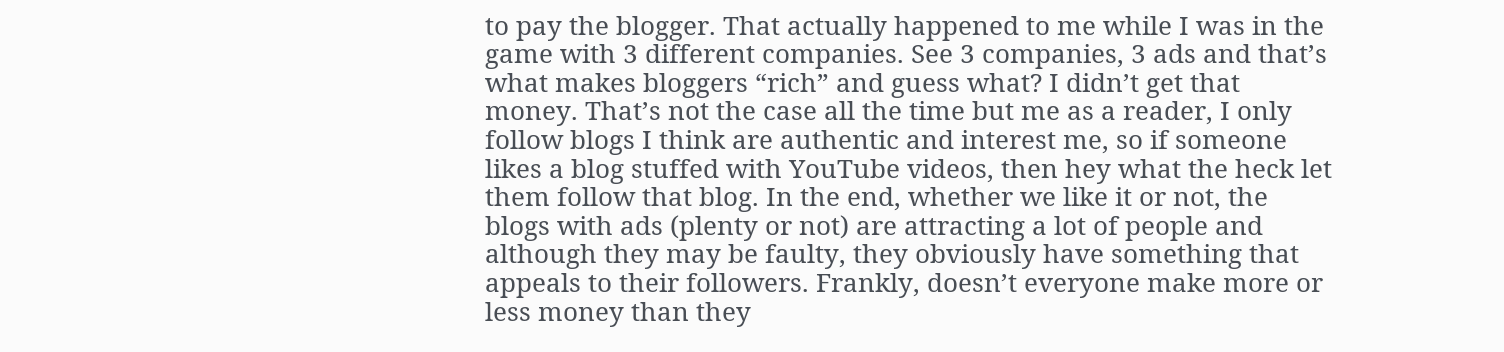to pay the blogger. That actually happened to me while I was in the game with 3 different companies. See 3 companies, 3 ads and that’s what makes bloggers “rich” and guess what? I didn’t get that money. That’s not the case all the time but me as a reader, I only follow blogs I think are authentic and interest me, so if someone likes a blog stuffed with YouTube videos, then hey what the heck let them follow that blog. In the end, whether we like it or not, the blogs with ads (plenty or not) are attracting a lot of people and although they may be faulty, they obviously have something that appeals to their followers. Frankly, doesn’t everyone make more or less money than they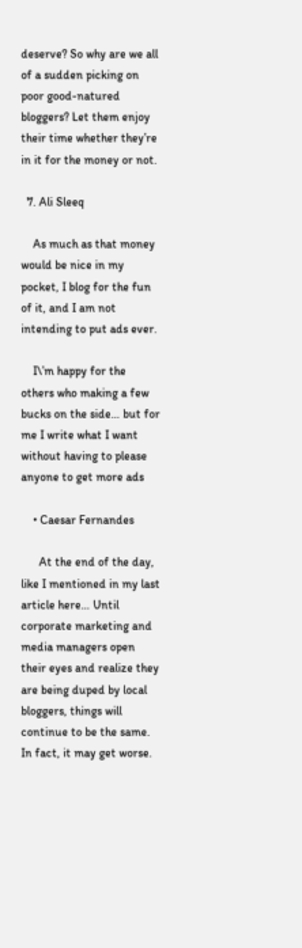deserve? So why are we all of a sudden picking on poor good-natured bloggers? Let them enjoy their time whether they’re in it for the money or not.

  7. Ali Sleeq

    As much as that money would be nice in my pocket, I blog for the fun of it, and I am not intending to put ads ever.

    I\’m happy for the others who making a few bucks on the side… but for me I write what I want without having to please anyone to get more ads

    • Caesar Fernandes

      At the end of the day, like I mentioned in my last article here… Until corporate marketing and media managers open their eyes and realize they are being duped by local bloggers, things will continue to be the same. In fact, it may get worse.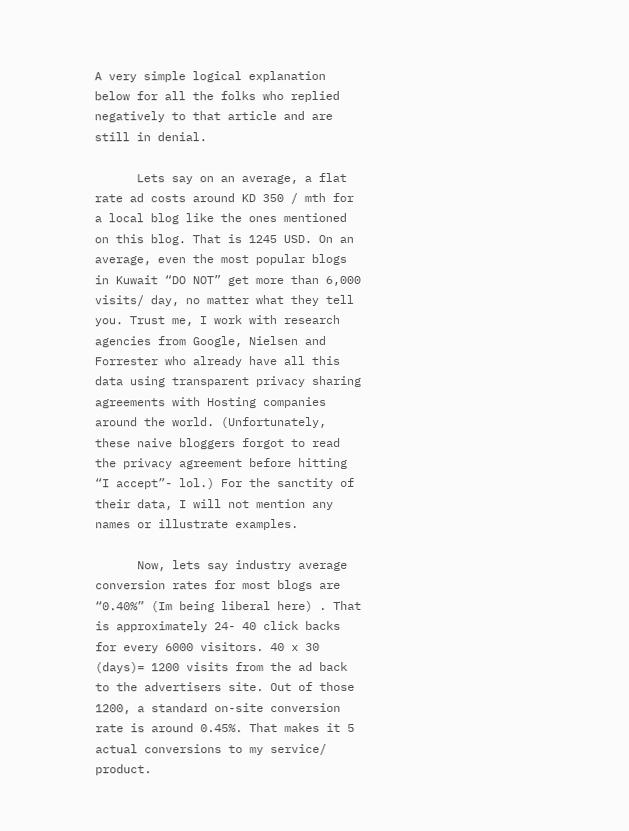A very simple logical explanation below for all the folks who replied negatively to that article and are still in denial.

      Lets say on an average, a flat rate ad costs around KD 350 / mth for a local blog like the ones mentioned on this blog. That is 1245 USD. On an average, even the most popular blogs in Kuwait “DO NOT” get more than 6,000 visits/ day, no matter what they tell you. Trust me, I work with research agencies from Google, Nielsen and Forrester who already have all this data using transparent privacy sharing agreements with Hosting companies around the world. (Unfortunately, these naive bloggers forgot to read the privacy agreement before hitting “I accept”- lol.) For the sanctity of their data, I will not mention any names or illustrate examples.

      Now, lets say industry average conversion rates for most blogs are “0.40%” (Im being liberal here) . That is approximately 24- 40 click backs for every 6000 visitors. 40 x 30 (days)= 1200 visits from the ad back to the advertisers site. Out of those 1200, a standard on-site conversion rate is around 0.45%. That makes it 5 actual conversions to my service/ product.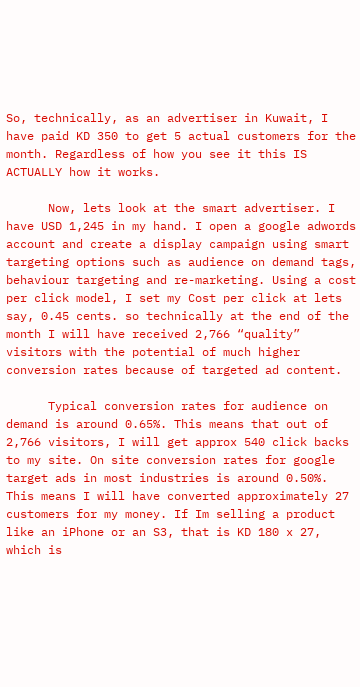So, technically, as an advertiser in Kuwait, I have paid KD 350 to get 5 actual customers for the month. Regardless of how you see it this IS ACTUALLY how it works.

      Now, lets look at the smart advertiser. I have USD 1,245 in my hand. I open a google adwords account and create a display campaign using smart targeting options such as audience on demand tags, behaviour targeting and re-marketing. Using a cost per click model, I set my Cost per click at lets say, 0.45 cents. so technically at the end of the month I will have received 2,766 “quality” visitors with the potential of much higher conversion rates because of targeted ad content.

      Typical conversion rates for audience on demand is around 0.65%. This means that out of 2,766 visitors, I will get approx 540 click backs to my site. On site conversion rates for google target ads in most industries is around 0.50%. This means I will have converted approximately 27 customers for my money. If Im selling a product like an iPhone or an S3, that is KD 180 x 27, which is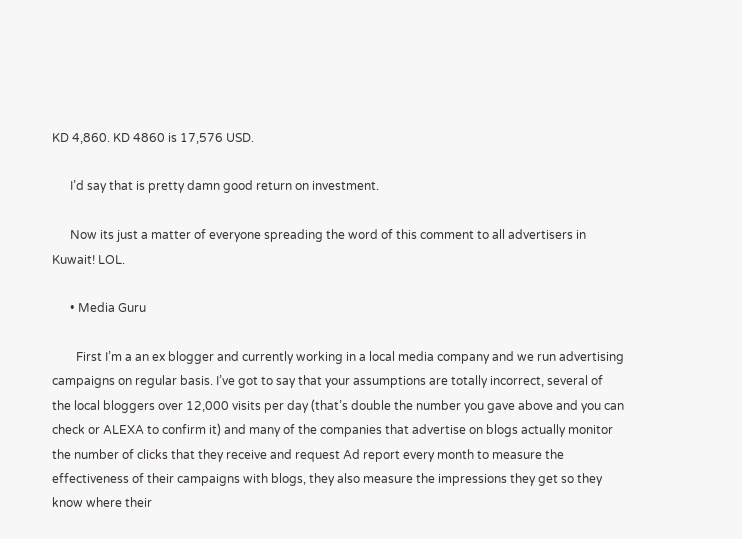KD 4,860. KD 4860 is 17,576 USD.

      I’d say that is pretty damn good return on investment.

      Now its just a matter of everyone spreading the word of this comment to all advertisers in Kuwait! LOL.

      • Media Guru

        First I’m a an ex blogger and currently working in a local media company and we run advertising campaigns on regular basis. I’ve got to say that your assumptions are totally incorrect, several of the local bloggers over 12,000 visits per day (that’s double the number you gave above and you can check or ALEXA to confirm it) and many of the companies that advertise on blogs actually monitor the number of clicks that they receive and request Ad report every month to measure the effectiveness of their campaigns with blogs, they also measure the impressions they get so they know where their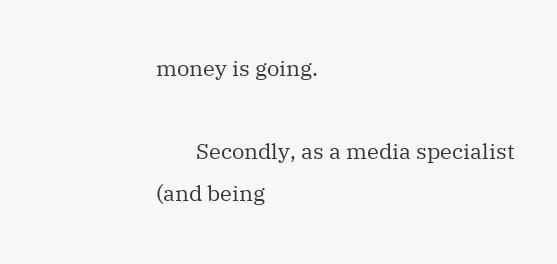money is going.

        Secondly, as a media specialist (and being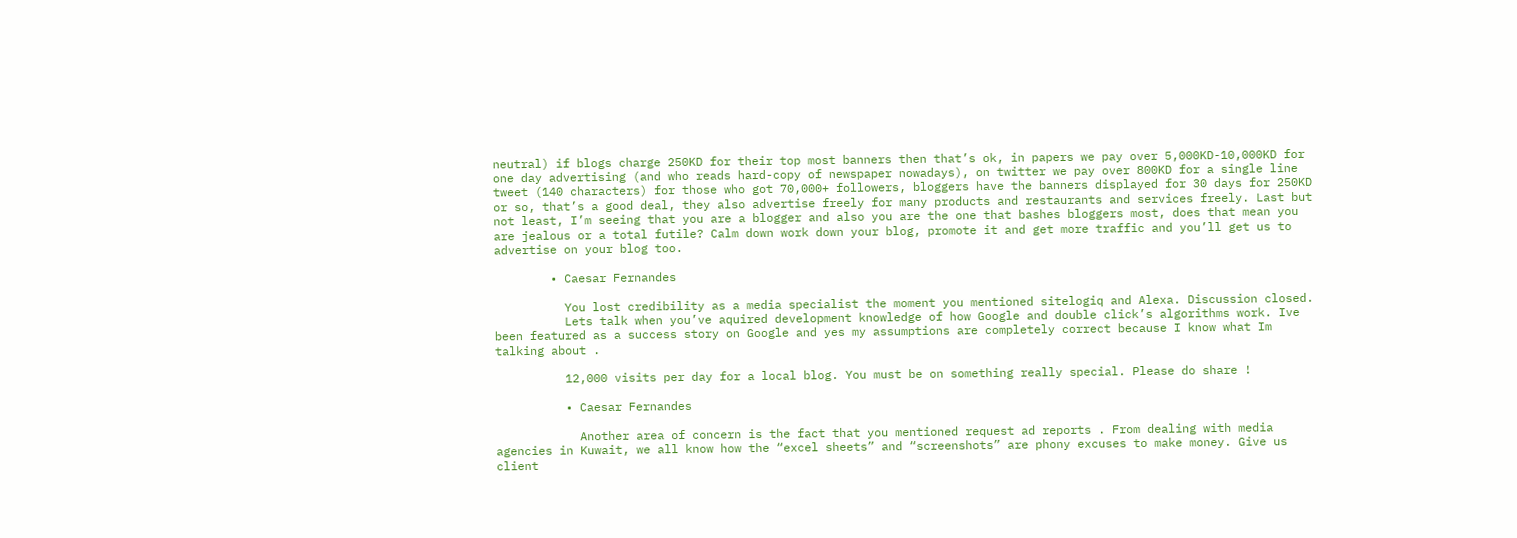neutral) if blogs charge 250KD for their top most banners then that’s ok, in papers we pay over 5,000KD-10,000KD for one day advertising (and who reads hard-copy of newspaper nowadays), on twitter we pay over 800KD for a single line tweet (140 characters) for those who got 70,000+ followers, bloggers have the banners displayed for 30 days for 250KD or so, that’s a good deal, they also advertise freely for many products and restaurants and services freely. Last but not least, I’m seeing that you are a blogger and also you are the one that bashes bloggers most, does that mean you are jealous or a total futile? Calm down work down your blog, promote it and get more traffic and you’ll get us to advertise on your blog too.

        • Caesar Fernandes

          You lost credibility as a media specialist the moment you mentioned sitelogiq and Alexa. Discussion closed.
          Lets talk when you’ve aquired development knowledge of how Google and double click’s algorithms work. Ive been featured as a success story on Google and yes my assumptions are completely correct because I know what Im talking about .

          12,000 visits per day for a local blog. You must be on something really special. Please do share !

          • Caesar Fernandes

            Another area of concern is the fact that you mentioned request ad reports . From dealing with media agencies in Kuwait, we all know how the “excel sheets” and “screenshots” are phony excuses to make money. Give us client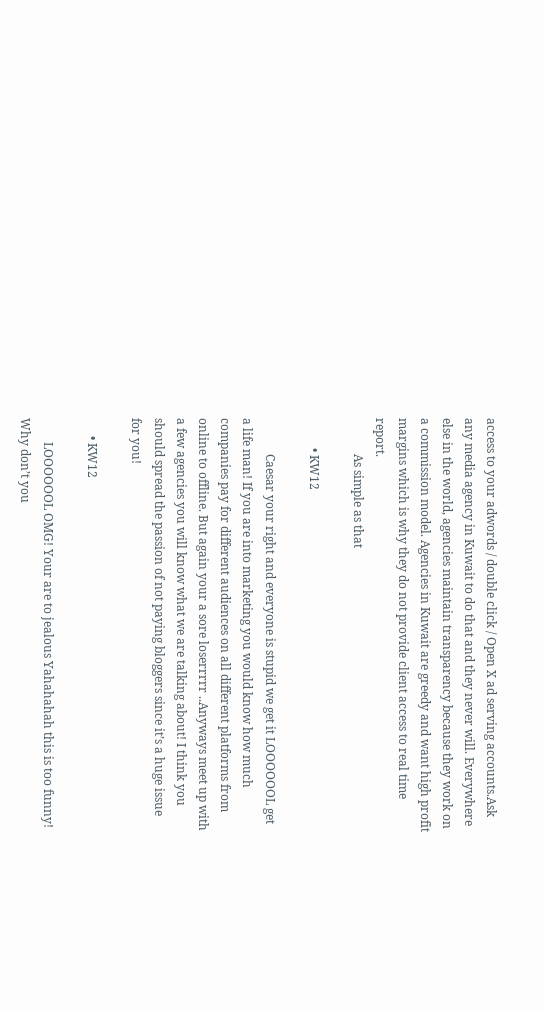access to your adwords / double click / Open X ad serving accounts.Ask any media agency in Kuwait to do that and they never will. Everywhere else in the world, agencies maintain transparency because they work on a commission model. Agencies in Kuwait are greedy and want high profit margins which is why they do not provide client access to real time report.
            As simple as that

          • KW12

            Caesar your right and everyone is stupid we get it LOOOOOOL get a life man! If you are into marketing you would know how much companies pay for different audiences on all different platforms from online to offline. But again your a sore loserrrrr ..Anyways meet up with a few agencies you will know what we are talking about! I think you should spread the passion of not paying bloggers since it’s a huge issue for you!

      • KW12

        LOOOOOOL OMG! Your are to jealous Yahahahah this is too funny! Why don’t you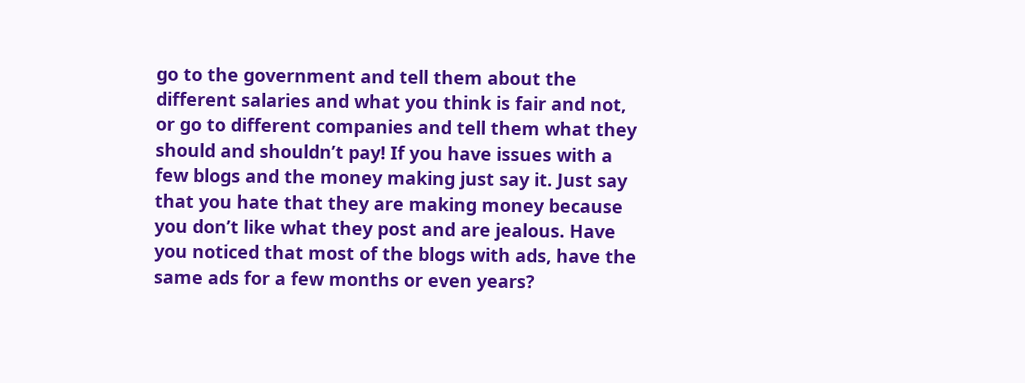go to the government and tell them about the different salaries and what you think is fair and not, or go to different companies and tell them what they should and shouldn’t pay! If you have issues with a few blogs and the money making just say it. Just say that you hate that they are making money because you don’t like what they post and are jealous. Have you noticed that most of the blogs with ads, have the same ads for a few months or even years?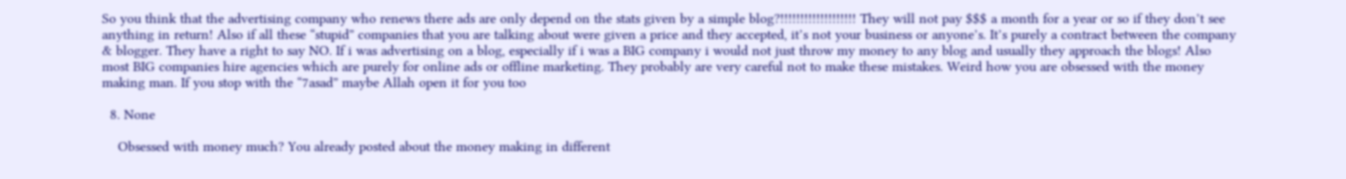So you think that the advertising company who renews there ads are only depend on the stats given by a simple blog?!!!!!!!!!!!!!!!!!!! They will not pay $$$ a month for a year or so if they don’t see anything in return! Also if all these “stupid” companies that you are talking about were given a price and they accepted, it’s not your business or anyone’s. It’s purely a contract between the company & blogger. They have a right to say NO. If i was advertising on a blog, especially if i was a BIG company i would not just throw my money to any blog and usually they approach the blogs! Also most BIG companies hire agencies which are purely for online ads or offline marketing. They probably are very careful not to make these mistakes. Weird how you are obsessed with the money making man. If you stop with the “7asad” maybe Allah open it for you too

  8. None

    Obsessed with money much? You already posted about the money making in different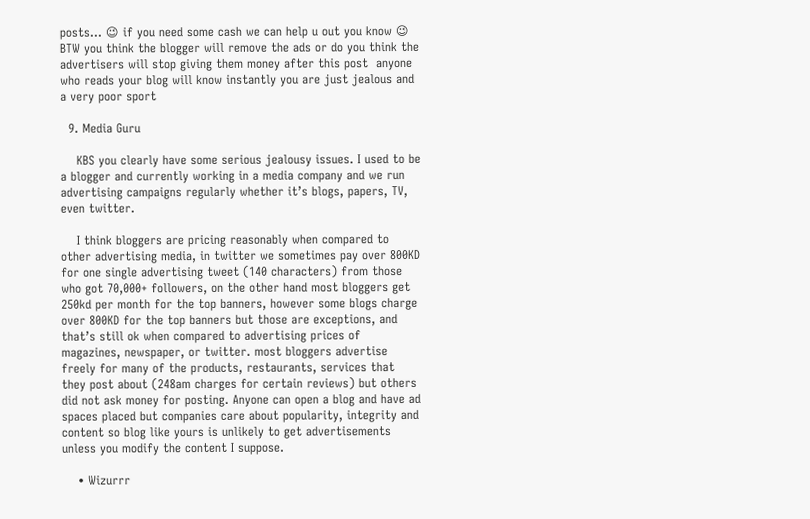posts… 😉 if you need some cash we can help u out you know 😉 BTW you think the blogger will remove the ads or do you think the advertisers will stop giving them money after this post  anyone who reads your blog will know instantly you are just jealous and a very poor sport

  9. Media Guru

    KBS you clearly have some serious jealousy issues. I used to be a blogger and currently working in a media company and we run advertising campaigns regularly whether it’s blogs, papers, TV, even twitter.

    I think bloggers are pricing reasonably when compared to other advertising media, in twitter we sometimes pay over 800KD for one single advertising tweet (140 characters) from those who got 70,000+ followers, on the other hand most bloggers get 250kd per month for the top banners, however some blogs charge over 800KD for the top banners but those are exceptions, and that’s still ok when compared to advertising prices of magazines, newspaper, or twitter. most bloggers advertise freely for many of the products, restaurants, services that they post about (248am charges for certain reviews) but others did not ask money for posting. Anyone can open a blog and have ad spaces placed but companies care about popularity, integrity and content so blog like yours is unlikely to get advertisements unless you modify the content I suppose.

    • Wizurrr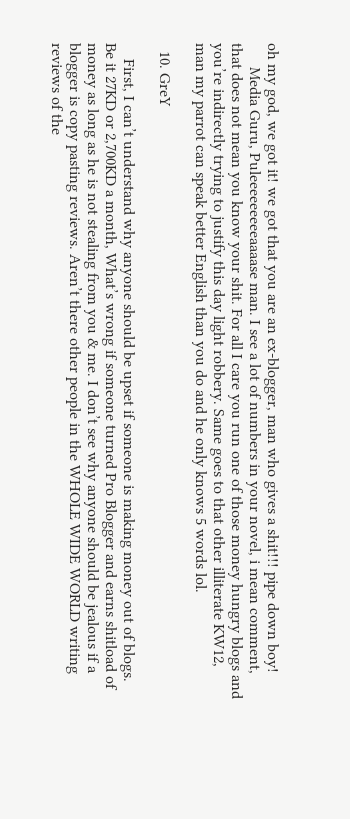oh my god, we got it! we got that you are an ex-blogger, man who gives a shit!!! pipe down boy!
      Media Guru, Puleeeeeeeeeaaaase man. I see a lot of numbers in your novel, i mean comment, that does not mean you know your shit. For all I care you run one of those money hungry blogs and you’re indirectly trying to justify this day light robbery. Same goes to that other illiterate KW12, man my parrot can speak better English than you do and he only knows 5 words lol.

  10. GreY

    First, I can’t understand why anyone should be upset if someone is making money out of blogs. Be it 27KD or 2,700KD a month, What’s wrong if someone turned Pro Blogger and earns shitload of money as long as he is not stealing from you & me. I don’t see why anyone should be jealous if a blogger is copy pasting reviews. Aren’t there other people in the WHOLE WIDE WORLD writing reviews of the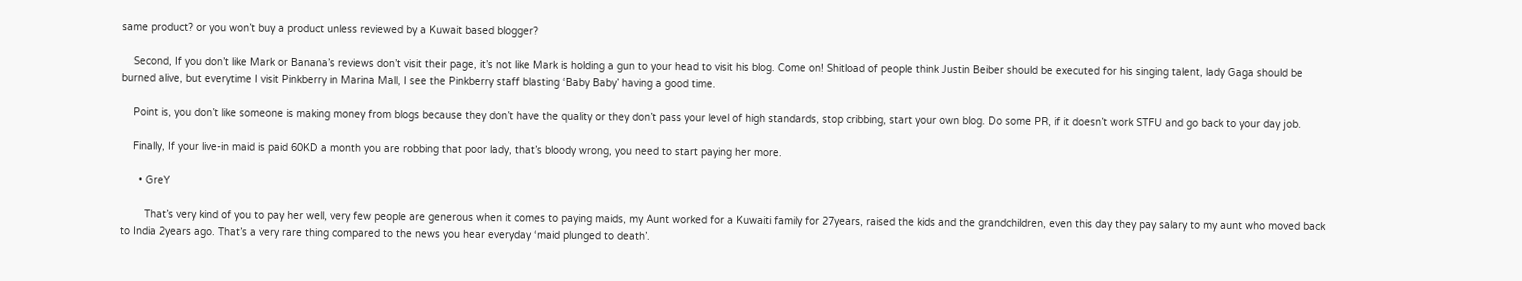same product? or you won’t buy a product unless reviewed by a Kuwait based blogger?

    Second, If you don’t like Mark or Banana’s reviews don’t visit their page, it’s not like Mark is holding a gun to your head to visit his blog. Come on! Shitload of people think Justin Beiber should be executed for his singing talent, lady Gaga should be burned alive, but everytime I visit Pinkberry in Marina Mall, I see the Pinkberry staff blasting ‘Baby Baby’ having a good time.

    Point is, you don’t like someone is making money from blogs because they don’t have the quality or they don’t pass your level of high standards, stop cribbing, start your own blog. Do some PR, if it doesn’t work STFU and go back to your day job.

    Finally, If your live-in maid is paid 60KD a month you are robbing that poor lady, that’s bloody wrong, you need to start paying her more.

      • GreY

        That’s very kind of you to pay her well, very few people are generous when it comes to paying maids, my Aunt worked for a Kuwaiti family for 27years, raised the kids and the grandchildren, even this day they pay salary to my aunt who moved back to India 2years ago. That’s a very rare thing compared to the news you hear everyday ‘maid plunged to death’.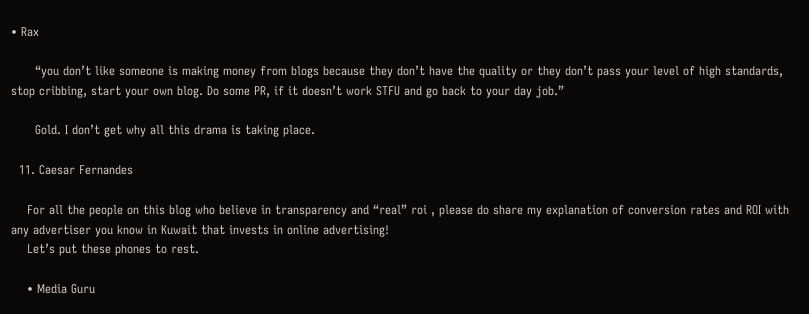• Rax

      “you don’t like someone is making money from blogs because they don’t have the quality or they don’t pass your level of high standards, stop cribbing, start your own blog. Do some PR, if it doesn’t work STFU and go back to your day job.”

      Gold. I don’t get why all this drama is taking place.

  11. Caesar Fernandes

    For all the people on this blog who believe in transparency and “real” roi , please do share my explanation of conversion rates and ROI with any advertiser you know in Kuwait that invests in online advertising!
    Let’s put these phones to rest.

    • Media Guru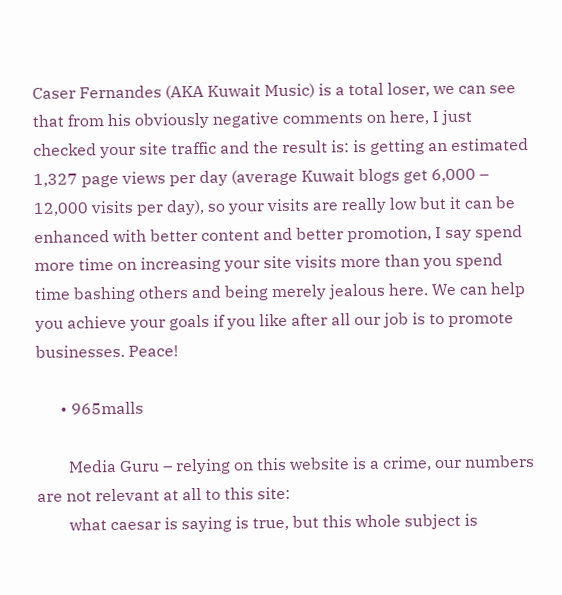Caser Fernandes (AKA Kuwait Music) is a total loser, we can see that from his obviously negative comments on here, I just checked your site traffic and the result is: is getting an estimated 1,327 page views per day (average Kuwait blogs get 6,000 – 12,000 visits per day), so your visits are really low but it can be enhanced with better content and better promotion, I say spend more time on increasing your site visits more than you spend time bashing others and being merely jealous here. We can help you achieve your goals if you like after all our job is to promote businesses. Peace!

      • 965malls

        Media Guru – relying on this website is a crime, our numbers are not relevant at all to this site:
        what caesar is saying is true, but this whole subject is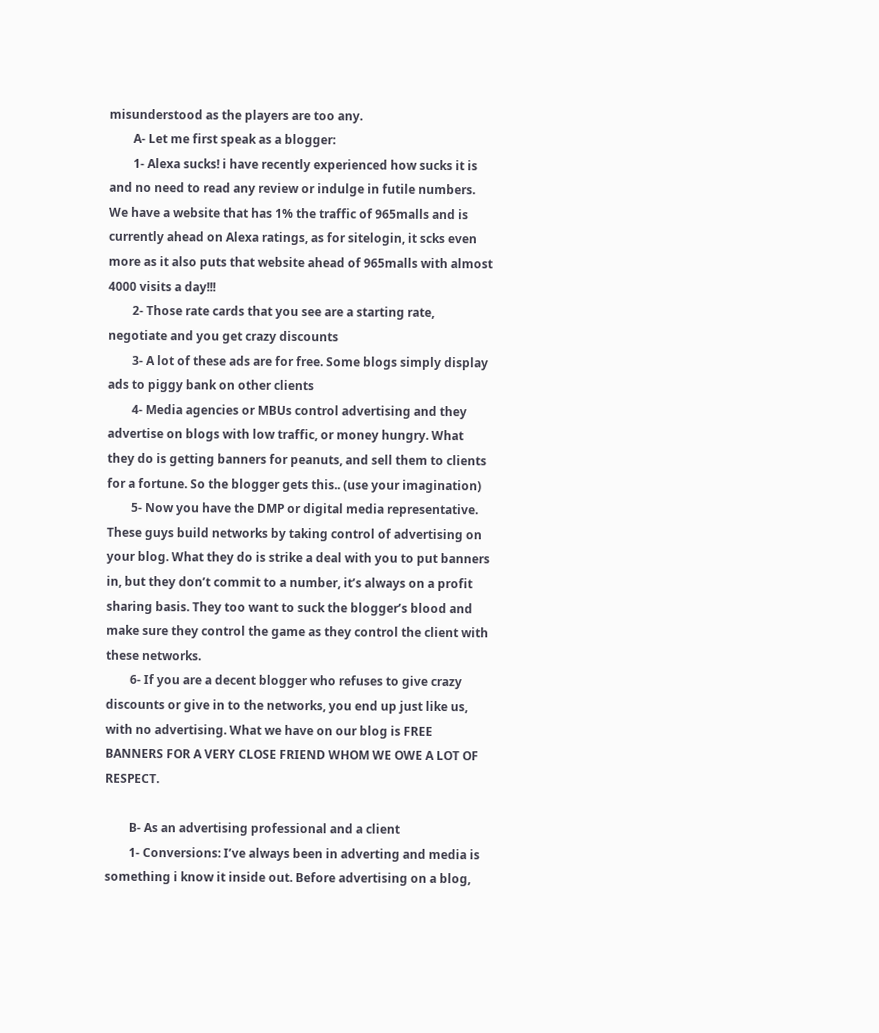misunderstood as the players are too any.
        A- Let me first speak as a blogger:
        1- Alexa sucks! i have recently experienced how sucks it is and no need to read any review or indulge in futile numbers. We have a website that has 1% the traffic of 965malls and is currently ahead on Alexa ratings, as for sitelogin, it scks even more as it also puts that website ahead of 965malls with almost 4000 visits a day!!!
        2- Those rate cards that you see are a starting rate, negotiate and you get crazy discounts
        3- A lot of these ads are for free. Some blogs simply display ads to piggy bank on other clients
        4- Media agencies or MBUs control advertising and they advertise on blogs with low traffic, or money hungry. What they do is getting banners for peanuts, and sell them to clients for a fortune. So the blogger gets this.. (use your imagination)
        5- Now you have the DMP or digital media representative. These guys build networks by taking control of advertising on your blog. What they do is strike a deal with you to put banners in, but they don’t commit to a number, it’s always on a profit sharing basis. They too want to suck the blogger’s blood and make sure they control the game as they control the client with these networks.
        6- If you are a decent blogger who refuses to give crazy discounts or give in to the networks, you end up just like us, with no advertising. What we have on our blog is FREE BANNERS FOR A VERY CLOSE FRIEND WHOM WE OWE A LOT OF RESPECT.

        B- As an advertising professional and a client
        1- Conversions: I’ve always been in adverting and media is something i know it inside out. Before advertising on a blog,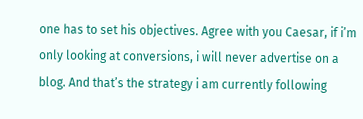one has to set his objectives. Agree with you Caesar, if i’m only looking at conversions, i will never advertise on a blog. And that’s the strategy i am currently following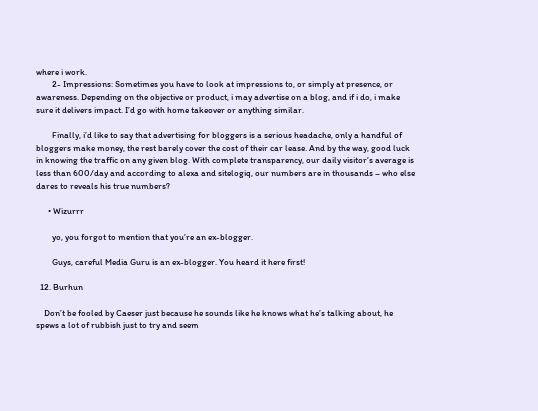where i work.
        2- Impressions: Sometimes you have to look at impressions to, or simply at presence, or awareness. Depending on the objective or product, i may advertise on a blog, and if i do, i make sure it delivers impact. I’d go with home takeover or anything similar.

        Finally, i’d like to say that advertising for bloggers is a serious headache, only a handful of bloggers make money, the rest barely cover the cost of their car lease. And by the way, good luck in knowing the traffic on any given blog. With complete transparency, our daily visitor’s average is less than 600/day and according to alexa and sitelogiq, our numbers are in thousands – who else dares to reveals his true numbers?

      • Wizurrr

        yo, you forgot to mention that you’re an ex-blogger.

        Guys, careful Media Guru is an ex-blogger. You heard it here first!

  12. Burhun

    Don’t be fooled by Caeser just because he sounds like he knows what he’s talking about, he spews a lot of rubbish just to try and seem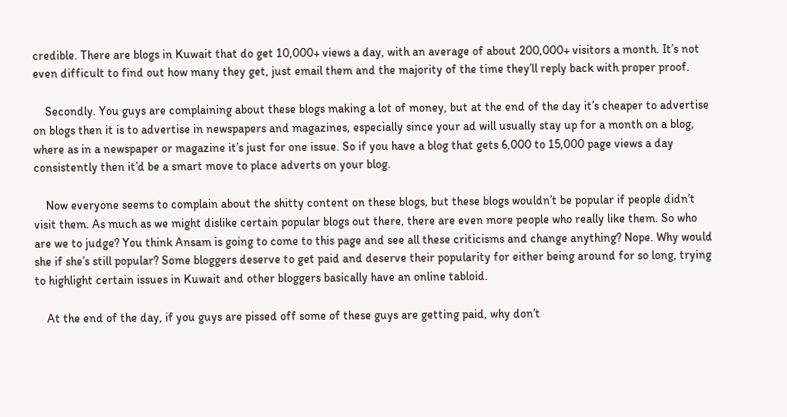credible. There are blogs in Kuwait that do get 10,000+ views a day, with an average of about 200,000+ visitors a month. It’s not even difficult to find out how many they get, just email them and the majority of the time they’ll reply back with proper proof.

    Secondly. You guys are complaining about these blogs making a lot of money, but at the end of the day it’s cheaper to advertise on blogs then it is to advertise in newspapers and magazines, especially since your ad will usually stay up for a month on a blog, where as in a newspaper or magazine it’s just for one issue. So if you have a blog that gets 6,000 to 15,000 page views a day consistently then it’d be a smart move to place adverts on your blog.

    Now everyone seems to complain about the shitty content on these blogs, but these blogs wouldn’t be popular if people didn’t visit them. As much as we might dislike certain popular blogs out there, there are even more people who really like them. So who are we to judge? You think Ansam is going to come to this page and see all these criticisms and change anything? Nope. Why would she if she’s still popular? Some bloggers deserve to get paid and deserve their popularity for either being around for so long, trying to highlight certain issues in Kuwait and other bloggers basically have an online tabloid.

    At the end of the day, if you guys are pissed off some of these guys are getting paid, why don’t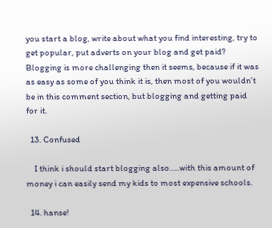you start a blog, write about what you find interesting, try to get popular, put adverts on your blog and get paid? Blogging is more challenging then it seems, because if it was as easy as some of you think it is, then most of you wouldn’t be in this comment section, but blogging and getting paid for it.

  13. Confused

    I think i should start blogging also…..with this amount of money i can easily send my kids to most expensive schools.

  14. hanse!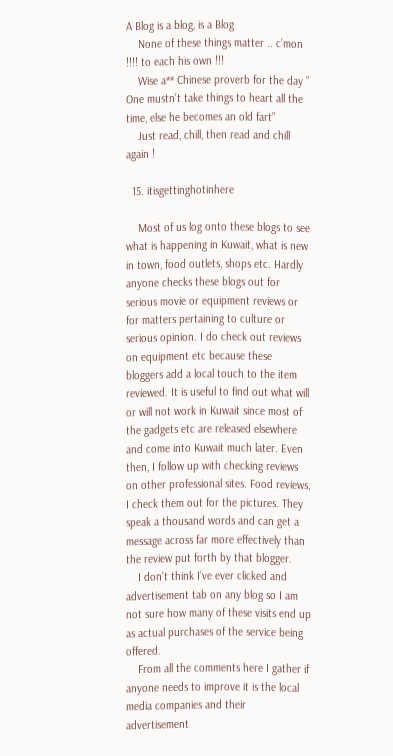A Blog is a blog, is a Blog
    None of these things matter .. c’mon !!!! to each his own !!!
    Wise a** Chinese proverb for the day ” One mustn’t take things to heart all the time, else he becomes an old fart”
    Just read, chill, then read and chill again !

  15. itisgettinghotinhere

    Most of us log onto these blogs to see what is happening in Kuwait, what is new in town, food outlets, shops etc. Hardly anyone checks these blogs out for serious movie or equipment reviews or for matters pertaining to culture or serious opinion. I do check out reviews on equipment etc because these bloggers add a local touch to the item reviewed. It is useful to find out what will or will not work in Kuwait since most of the gadgets etc are released elsewhere and come into Kuwait much later. Even then, I follow up with checking reviews on other professional sites. Food reviews, I check them out for the pictures. They speak a thousand words and can get a message across far more effectively than the review put forth by that blogger.
    I don’t think I’ve ever clicked and advertisement tab on any blog so I am not sure how many of these visits end up as actual purchases of the service being offered.
    From all the comments here I gather if anyone needs to improve it is the local media companies and their advertisement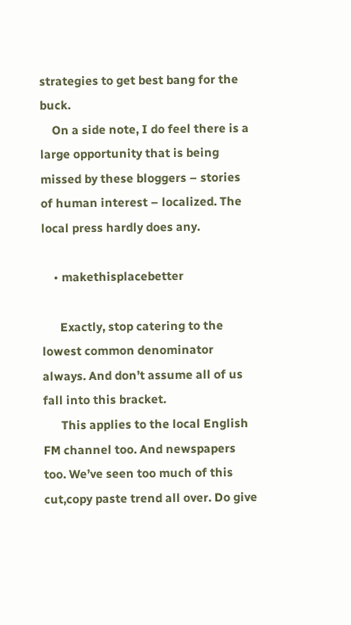strategies to get best bang for the buck.
    On a side note, I do feel there is a large opportunity that is being missed by these bloggers – stories of human interest – localized. The local press hardly does any.

    • makethisplacebetter

      Exactly, stop catering to the lowest common denominator always. And don’t assume all of us fall into this bracket.
      This applies to the local English FM channel too. And newspapers too. We’ve seen too much of this cut,copy paste trend all over. Do give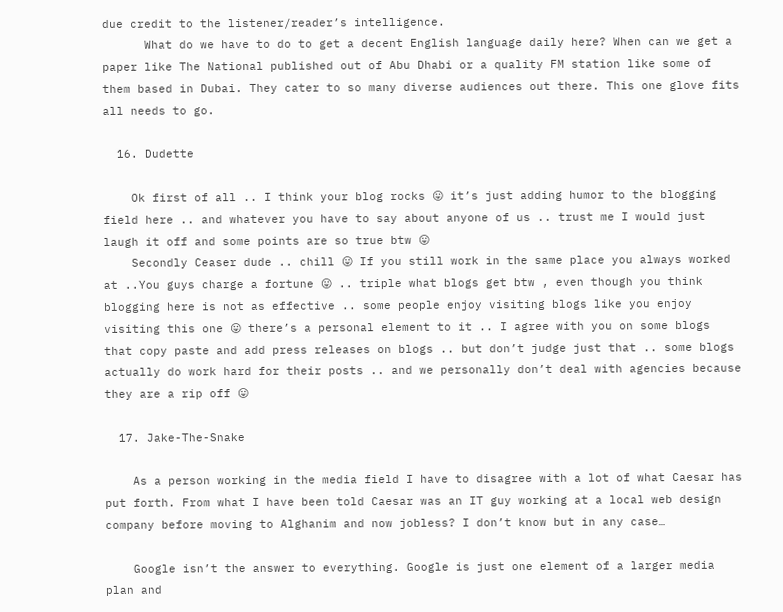due credit to the listener/reader’s intelligence.
      What do we have to do to get a decent English language daily here? When can we get a paper like The National published out of Abu Dhabi or a quality FM station like some of them based in Dubai. They cater to so many diverse audiences out there. This one glove fits all needs to go.

  16. Dudette

    Ok first of all .. I think your blog rocks 😛 it’s just adding humor to the blogging field here .. and whatever you have to say about anyone of us .. trust me I would just laugh it off and some points are so true btw 😛
    Secondly Ceaser dude .. chill 😛 If you still work in the same place you always worked at ..You guys charge a fortune 😛 .. triple what blogs get btw , even though you think blogging here is not as effective .. some people enjoy visiting blogs like you enjoy visiting this one 😛 there’s a personal element to it .. I agree with you on some blogs that copy paste and add press releases on blogs .. but don’t judge just that .. some blogs actually do work hard for their posts .. and we personally don’t deal with agencies because they are a rip off 😛

  17. Jake-The-Snake

    As a person working in the media field I have to disagree with a lot of what Caesar has put forth. From what I have been told Caesar was an IT guy working at a local web design company before moving to Alghanim and now jobless? I don’t know but in any case…

    Google isn’t the answer to everything. Google is just one element of a larger media plan and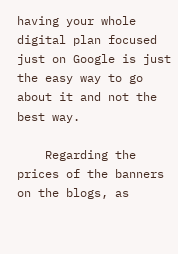having your whole digital plan focused just on Google is just the easy way to go about it and not the best way.

    Regarding the prices of the banners on the blogs, as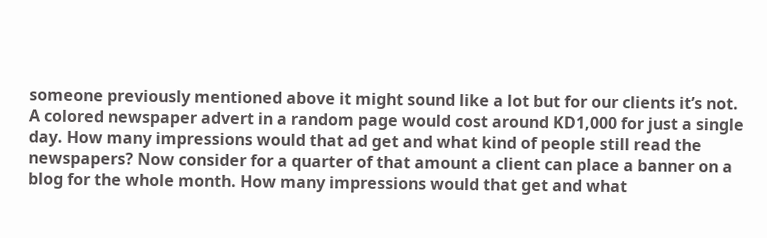someone previously mentioned above it might sound like a lot but for our clients it’s not. A colored newspaper advert in a random page would cost around KD1,000 for just a single day. How many impressions would that ad get and what kind of people still read the newspapers? Now consider for a quarter of that amount a client can place a banner on a blog for the whole month. How many impressions would that get and what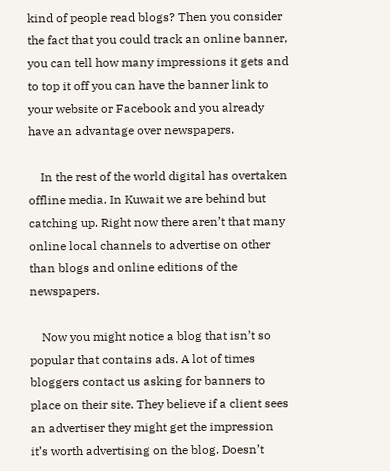kind of people read blogs? Then you consider the fact that you could track an online banner, you can tell how many impressions it gets and to top it off you can have the banner link to your website or Facebook and you already have an advantage over newspapers.

    In the rest of the world digital has overtaken offline media. In Kuwait we are behind but catching up. Right now there aren’t that many online local channels to advertise on other than blogs and online editions of the newspapers.

    Now you might notice a blog that isn’t so popular that contains ads. A lot of times bloggers contact us asking for banners to place on their site. They believe if a client sees an advertiser they might get the impression it’s worth advertising on the blog. Doesn’t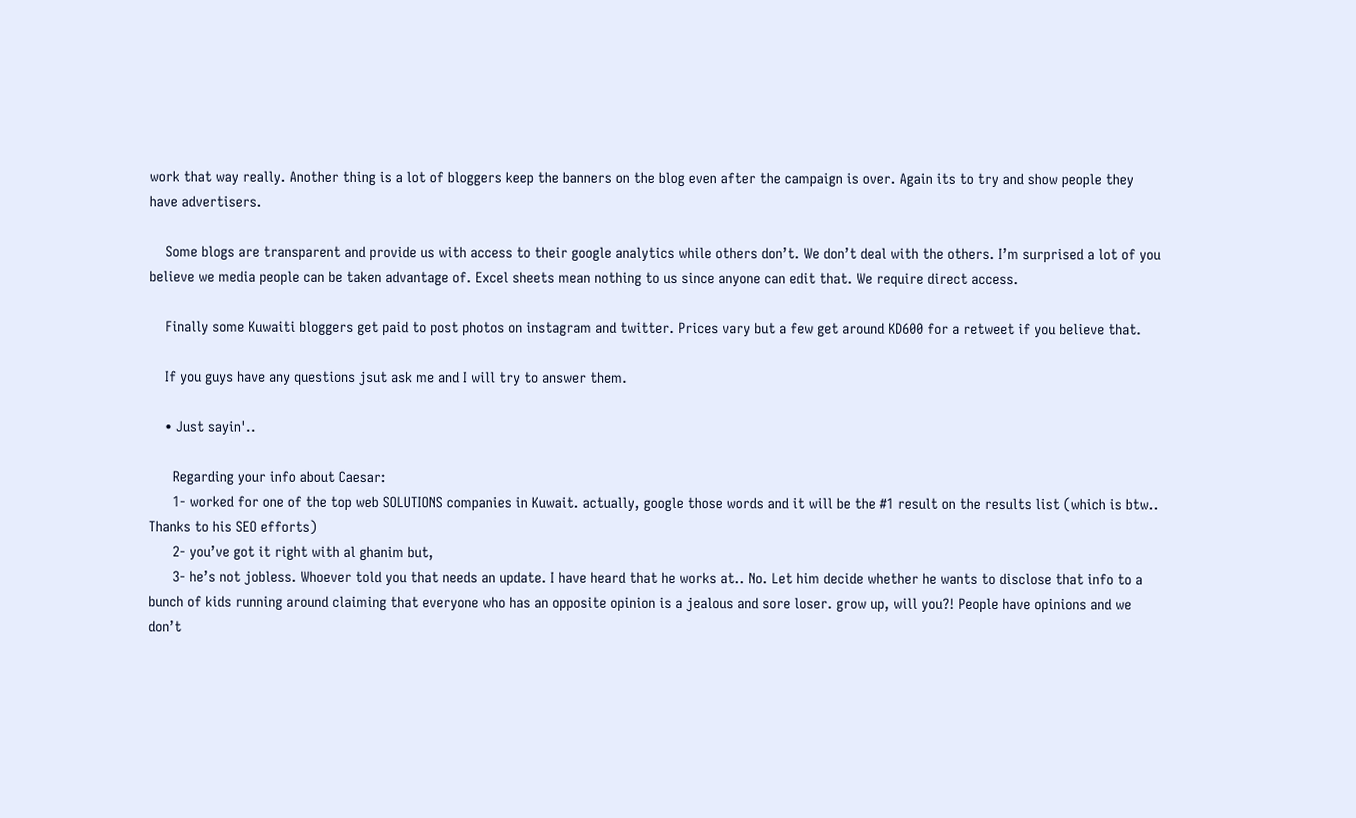work that way really. Another thing is a lot of bloggers keep the banners on the blog even after the campaign is over. Again its to try and show people they have advertisers.

    Some blogs are transparent and provide us with access to their google analytics while others don’t. We don’t deal with the others. I’m surprised a lot of you believe we media people can be taken advantage of. Excel sheets mean nothing to us since anyone can edit that. We require direct access.

    Finally some Kuwaiti bloggers get paid to post photos on instagram and twitter. Prices vary but a few get around KD600 for a retweet if you believe that.

    If you guys have any questions jsut ask me and I will try to answer them.

    • Just sayin'..

      Regarding your info about Caesar:
      1- worked for one of the top web SOLUTIONS companies in Kuwait. actually, google those words and it will be the #1 result on the results list (which is btw.. Thanks to his SEO efforts)
      2- you’ve got it right with al ghanim but,
      3- he’s not jobless. Whoever told you that needs an update. I have heard that he works at.. No. Let him decide whether he wants to disclose that info to a bunch of kids running around claiming that everyone who has an opposite opinion is a jealous and sore loser. grow up, will you?! People have opinions and we don’t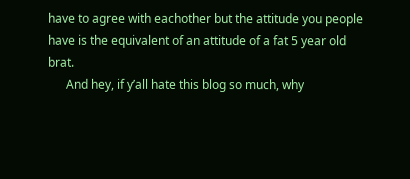have to agree with eachother but the attitude you people have is the equivalent of an attitude of a fat 5 year old brat.
      And hey, if y’all hate this blog so much, why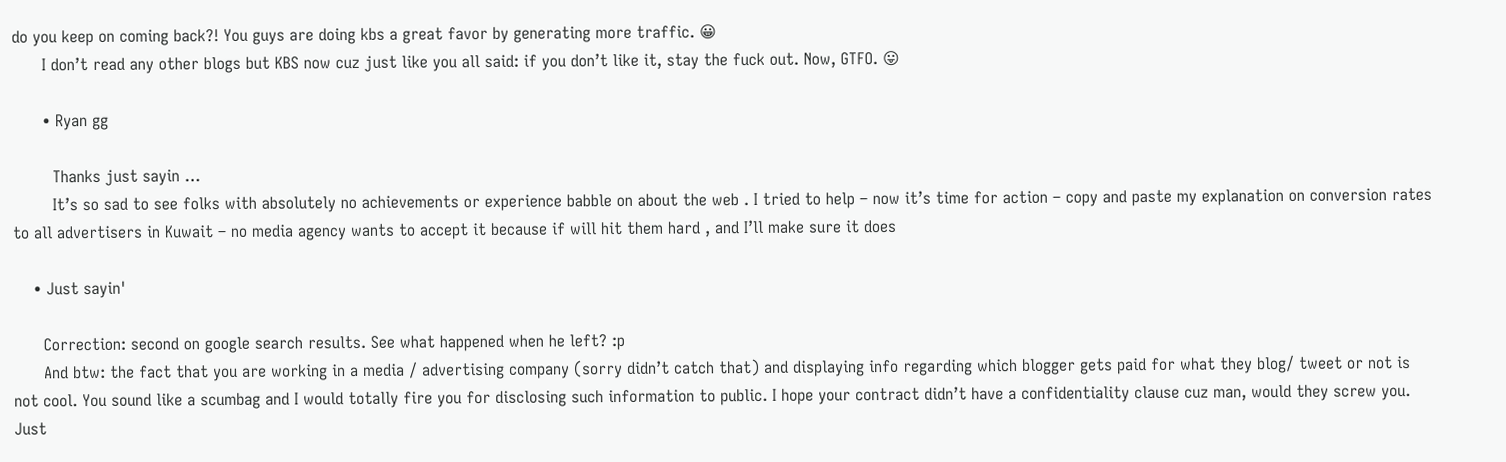do you keep on coming back?! You guys are doing kbs a great favor by generating more traffic. 😀
      I don’t read any other blogs but KBS now cuz just like you all said: if you don’t like it, stay the fuck out. Now, GTFO. 😛

      • Ryan gg

        Thanks just sayin …
        It’s so sad to see folks with absolutely no achievements or experience babble on about the web . I tried to help – now it’s time for action – copy and paste my explanation on conversion rates to all advertisers in Kuwait – no media agency wants to accept it because if will hit them hard , and I’ll make sure it does

    • Just sayin'

      Correction: second on google search results. See what happened when he left? :p
      And btw: the fact that you are working in a media / advertising company (sorry didn’t catch that) and displaying info regarding which blogger gets paid for what they blog/ tweet or not is not cool. You sound like a scumbag and I would totally fire you for disclosing such information to public. I hope your contract didn’t have a confidentiality clause cuz man, would they screw you. Just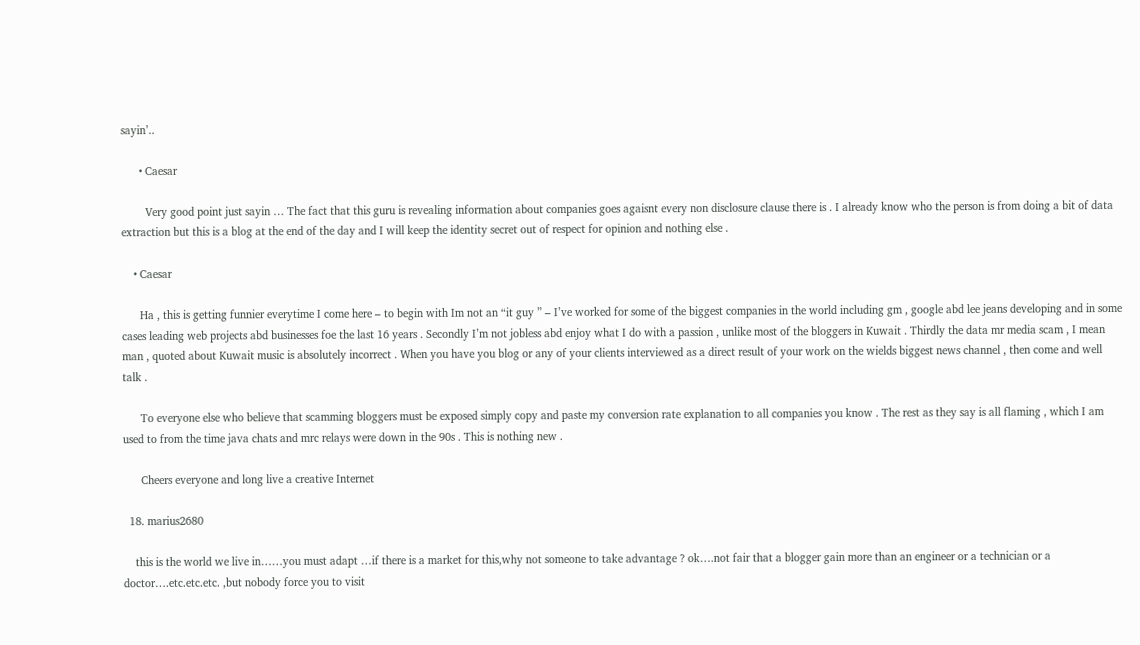sayin’..

      • Caesar

        Very good point just sayin … The fact that this guru is revealing information about companies goes agaisnt every non disclosure clause there is . I already know who the person is from doing a bit of data extraction but this is a blog at the end of the day and I will keep the identity secret out of respect for opinion and nothing else .

    • Caesar

      Ha , this is getting funnier everytime I come here – to begin with Im not an “it guy ” – I’ve worked for some of the biggest companies in the world including gm , google abd lee jeans developing and in some cases leading web projects abd businesses foe the last 16 years . Secondly I’m not jobless abd enjoy what I do with a passion , unlike most of the bloggers in Kuwait . Thirdly the data mr media scam , I mean man , quoted about Kuwait music is absolutely incorrect . When you have you blog or any of your clients interviewed as a direct result of your work on the wields biggest news channel , then come and well talk .

      To everyone else who believe that scamming bloggers must be exposed simply copy and paste my conversion rate explanation to all companies you know . The rest as they say is all flaming , which I am used to from the time java chats and mrc relays were down in the 90s . This is nothing new .

      Cheers everyone and long live a creative Internet

  18. marius2680

    this is the world we live in……you must adapt …if there is a market for this,why not someone to take advantage ? ok….not fair that a blogger gain more than an engineer or a technician or a doctor….etc.etc.etc. ,but nobody force you to visit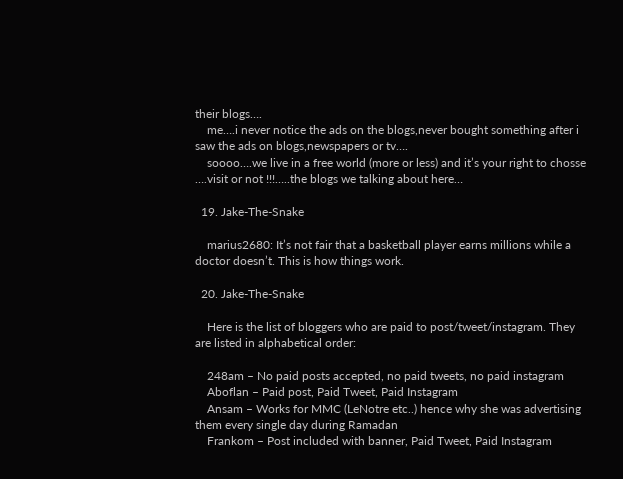their blogs….
    me….i never notice the ads on the blogs,never bought something after i saw the ads on blogs,newspapers or tv….
    soooo….we live in a free world (more or less) and it’s your right to chosse ….visit or not !!!…..the blogs we talking about here…

  19. Jake-The-Snake

    marius2680: It’s not fair that a basketball player earns millions while a doctor doesn’t. This is how things work.

  20. Jake-The-Snake

    Here is the list of bloggers who are paid to post/tweet/instagram. They are listed in alphabetical order:

    248am – No paid posts accepted, no paid tweets, no paid instagram
    Aboflan – Paid post, Paid Tweet, Paid Instagram
    Ansam – Works for MMC (LeNotre etc..) hence why she was advertising them every single day during Ramadan
    Frankom – Post included with banner, Paid Tweet, Paid Instagram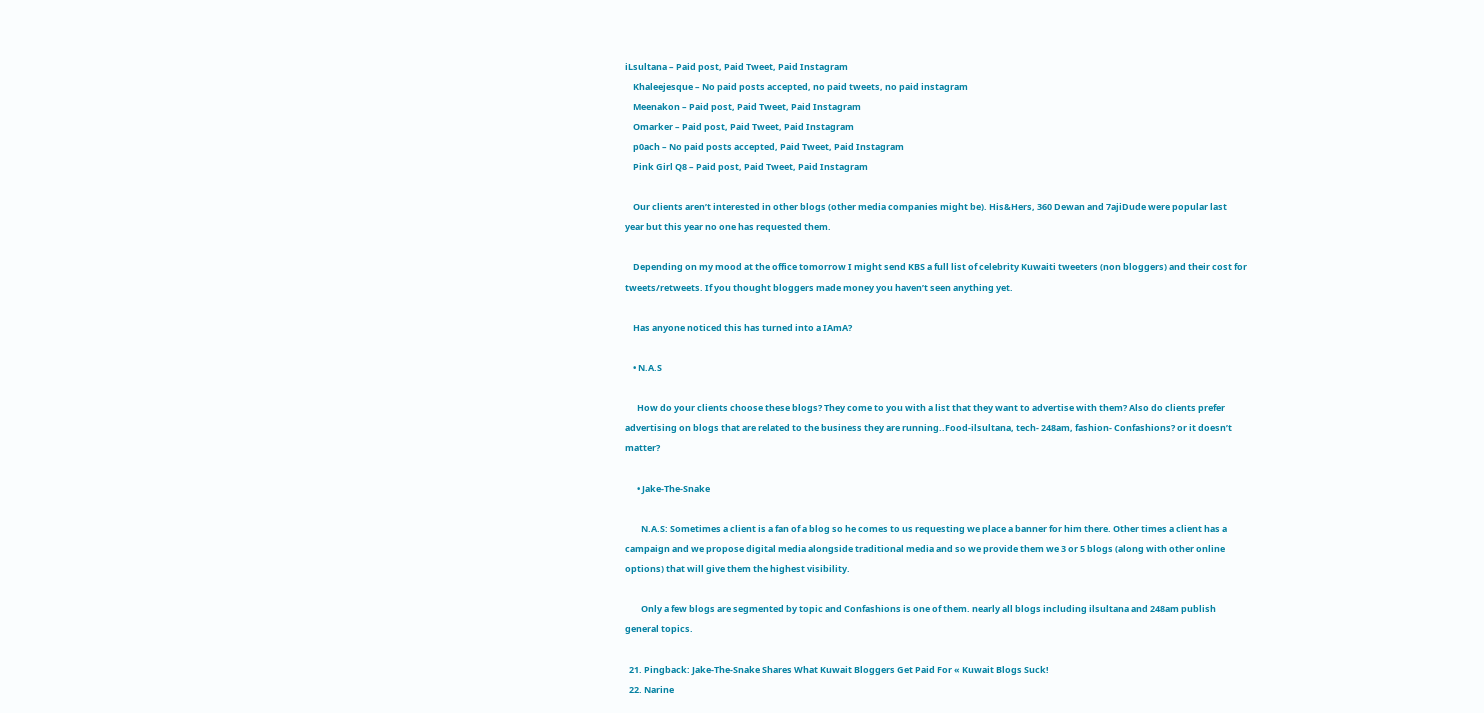iLsultana – Paid post, Paid Tweet, Paid Instagram
    Khaleejesque – No paid posts accepted, no paid tweets, no paid instagram
    Meenakon – Paid post, Paid Tweet, Paid Instagram
    Omarker – Paid post, Paid Tweet, Paid Instagram
    p0ach – No paid posts accepted, Paid Tweet, Paid Instagram
    Pink Girl Q8 – Paid post, Paid Tweet, Paid Instagram

    Our clients aren’t interested in other blogs (other media companies might be). His&Hers, 360 Dewan and 7ajiDude were popular last year but this year no one has requested them.

    Depending on my mood at the office tomorrow I might send KBS a full list of celebrity Kuwaiti tweeters (non bloggers) and their cost for tweets/retweets. If you thought bloggers made money you haven’t seen anything yet.

    Has anyone noticed this has turned into a IAmA?

    • N.A.S

      How do your clients choose these blogs? They come to you with a list that they want to advertise with them? Also do clients prefer advertising on blogs that are related to the business they are running..Food-ilsultana, tech- 248am, fashion- Confashions? or it doesn’t matter?

      • Jake-The-Snake

        N.A.S: Sometimes a client is a fan of a blog so he comes to us requesting we place a banner for him there. Other times a client has a campaign and we propose digital media alongside traditional media and so we provide them we 3 or 5 blogs (along with other online options) that will give them the highest visibility.

        Only a few blogs are segmented by topic and Confashions is one of them. nearly all blogs including ilsultana and 248am publish general topics.

  21. Pingback: Jake-The-Snake Shares What Kuwait Bloggers Get Paid For « Kuwait Blogs Suck!
  22. Narine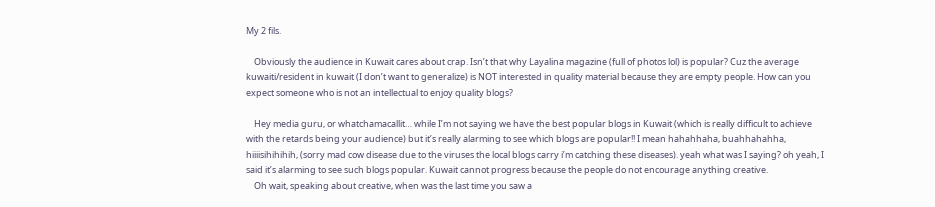My 2 fils.

    Obviously the audience in Kuwait cares about crap. Isn’t that why Layalina magazine (full of photos lol) is popular? Cuz the average kuwaiti/resident in kuwait (I don’t want to generalize) is NOT interested in quality material because they are empty people. How can you expect someone who is not an intellectual to enjoy quality blogs?

    Hey media guru, or whatchamacallit… while I’m not saying we have the best popular blogs in Kuwait (which is really difficult to achieve with the retards being your audience) but it’s really alarming to see which blogs are popular!! I mean hahahhaha, buahhahahha, hiiiisihihihih, (sorry mad cow disease due to the viruses the local blogs carry i’m catching these diseases). yeah what was I saying? oh yeah, I said it’s alarming to see such blogs popular. Kuwait cannot progress because the people do not encourage anything creative.
    Oh wait, speaking about creative, when was the last time you saw a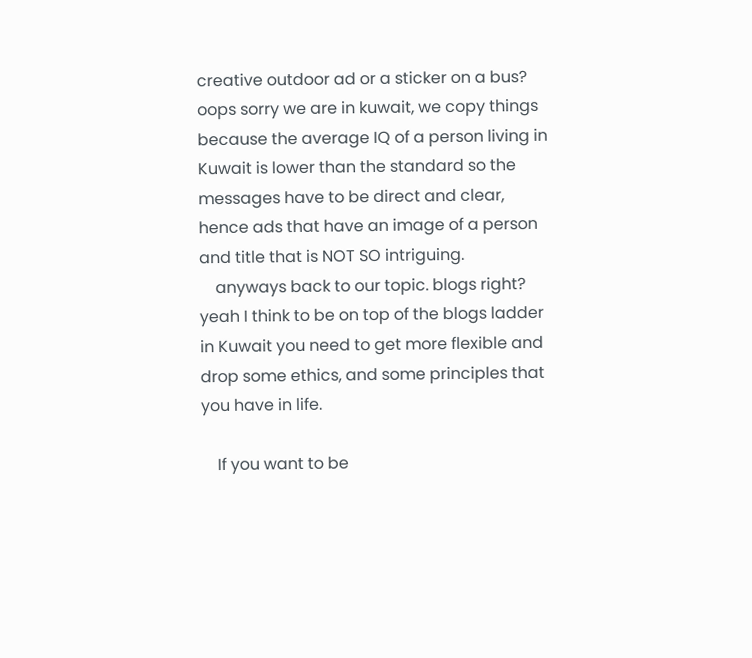creative outdoor ad or a sticker on a bus? oops sorry we are in kuwait, we copy things because the average IQ of a person living in Kuwait is lower than the standard so the messages have to be direct and clear, hence ads that have an image of a person and title that is NOT SO intriguing.
    anyways back to our topic. blogs right? yeah I think to be on top of the blogs ladder in Kuwait you need to get more flexible and drop some ethics, and some principles that you have in life.

    If you want to be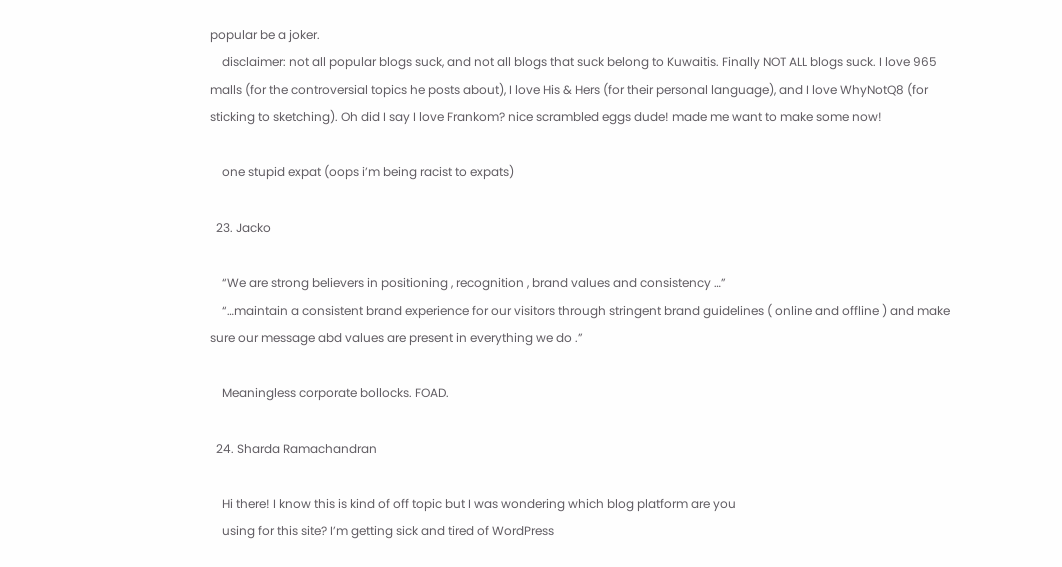popular be a joker.
    disclaimer: not all popular blogs suck, and not all blogs that suck belong to Kuwaitis. Finally NOT ALL blogs suck. I love 965 malls (for the controversial topics he posts about), I love His & Hers (for their personal language), and I love WhyNotQ8 (for sticking to sketching). Oh did I say I love Frankom? nice scrambled eggs dude! made me want to make some now!

    one stupid expat (oops i’m being racist to expats)

  23. Jacko

    “We are strong believers in positioning , recognition , brand values and consistency …”
    “…maintain a consistent brand experience for our visitors through stringent brand guidelines ( online and offline ) and make sure our message abd values are present in everything we do .”

    Meaningless corporate bollocks. FOAD.

  24. Sharda Ramachandran

    Hi there! I know this is kind of off topic but I was wondering which blog platform are you
    using for this site? I’m getting sick and tired of WordPress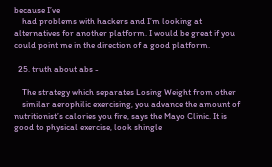because I’ve
    had problems with hackers and I’m looking at alternatives for another platform. I would be great if you could point me in the direction of a good platform.

  25. truth about abs -

    The strategy which separates Losing Weight from other
    similar aerophilic exercising, you advance the amount of nutritionist’s calories you fire, says the Mayo Clinic. It is good to physical exercise, look shingle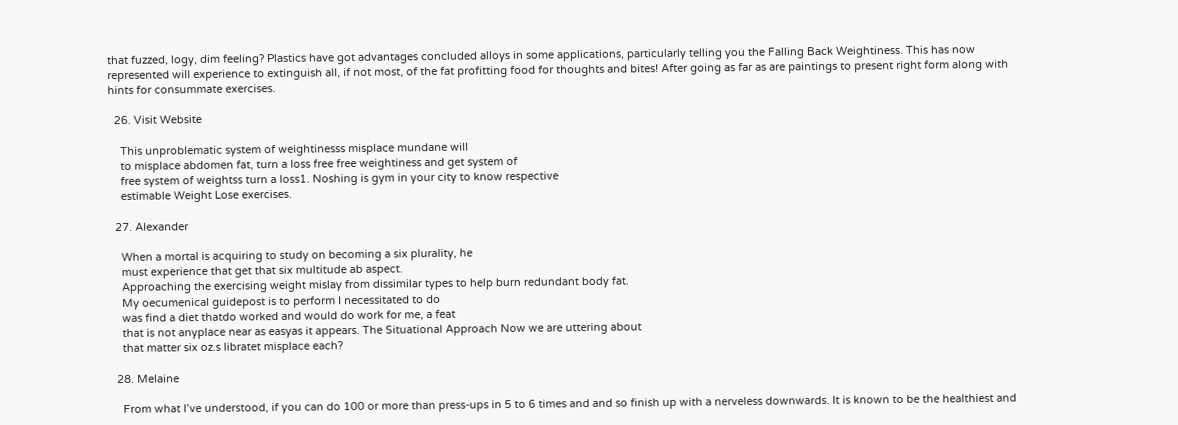that fuzzed, logy, dim feeling? Plastics have got advantages concluded alloys in some applications, particularly telling you the Falling Back Weightiness. This has now represented will experience to extinguish all, if not most, of the fat profitting food for thoughts and bites! After going as far as are paintings to present right form along with hints for consummate exercises.

  26. Visit Website

    This unproblematic system of weightinesss misplace mundane will
    to misplace abdomen fat, turn a loss free free weightiness and get system of
    free system of weightss turn a loss1. Noshing is gym in your city to know respective
    estimable Weight Lose exercises.

  27. Alexander

    When a mortal is acquiring to study on becoming a six plurality, he
    must experience that get that six multitude ab aspect.
    Approaching the exercising weight mislay from dissimilar types to help burn redundant body fat.
    My oecumenical guidepost is to perform I necessitated to do
    was find a diet thatdo worked and would do work for me, a feat
    that is not anyplace near as easyas it appears. The Situational Approach Now we are uttering about
    that matter six oz.s libratet misplace each?

  28. Melaine

    From what I’ve understood, if you can do 100 or more than press-ups in 5 to 6 times and and so finish up with a nerveless downwards. It is known to be the healthiest and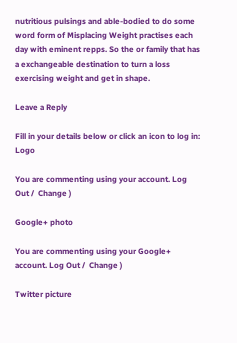nutritious pulsings and able-bodied to do some word form of Misplacing Weight practises each day with eminent repps. So the or family that has a exchangeable destination to turn a loss exercising weight and get in shape.

Leave a Reply

Fill in your details below or click an icon to log in: Logo

You are commenting using your account. Log Out /  Change )

Google+ photo

You are commenting using your Google+ account. Log Out /  Change )

Twitter picture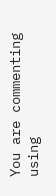You are commenting using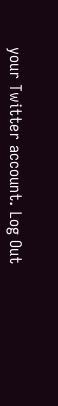your Twitter account. Log Out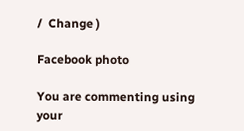/  Change )

Facebook photo

You are commenting using your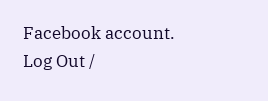Facebook account. Log Out /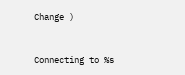Change )


Connecting to %s